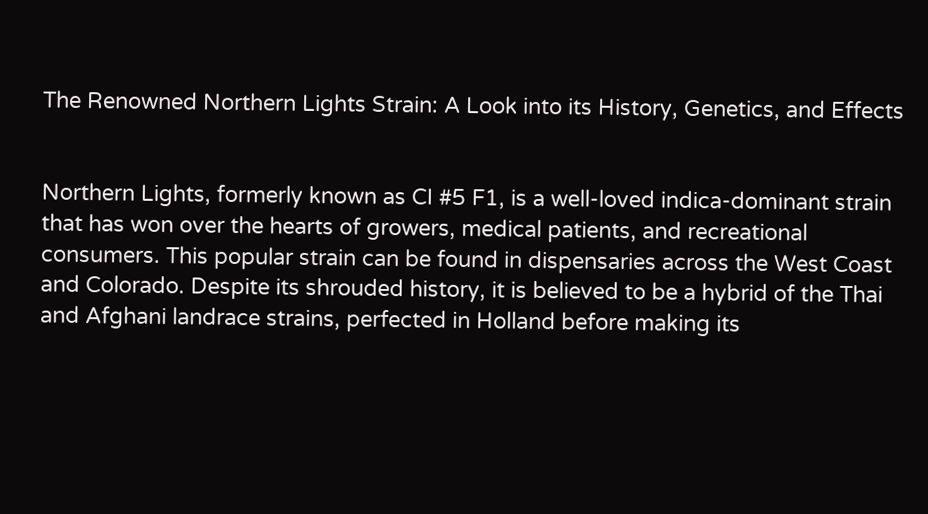The Renowned Northern Lights Strain: A Look into its History, Genetics, and Effects


Northern Lights, formerly known as CI #5 F1, is a well-loved indica-dominant strain that has won over the hearts of growers, medical patients, and recreational consumers. This popular strain can be found in dispensaries across the West Coast and Colorado. Despite its shrouded history, it is believed to be a hybrid of the Thai and Afghani landrace strains, perfected in Holland before making its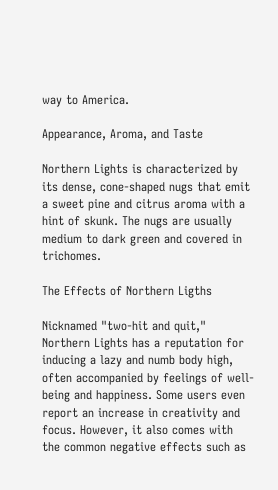way to America.

Appearance, Aroma, and Taste

Northern Lights is characterized by its dense, cone-shaped nugs that emit a sweet pine and citrus aroma with a hint of skunk. The nugs are usually medium to dark green and covered in trichomes.

The Effects of Northern Ligths

Nicknamed "two-hit and quit," Northern Lights has a reputation for inducing a lazy and numb body high, often accompanied by feelings of well-being and happiness. Some users even report an increase in creativity and focus. However, it also comes with the common negative effects such as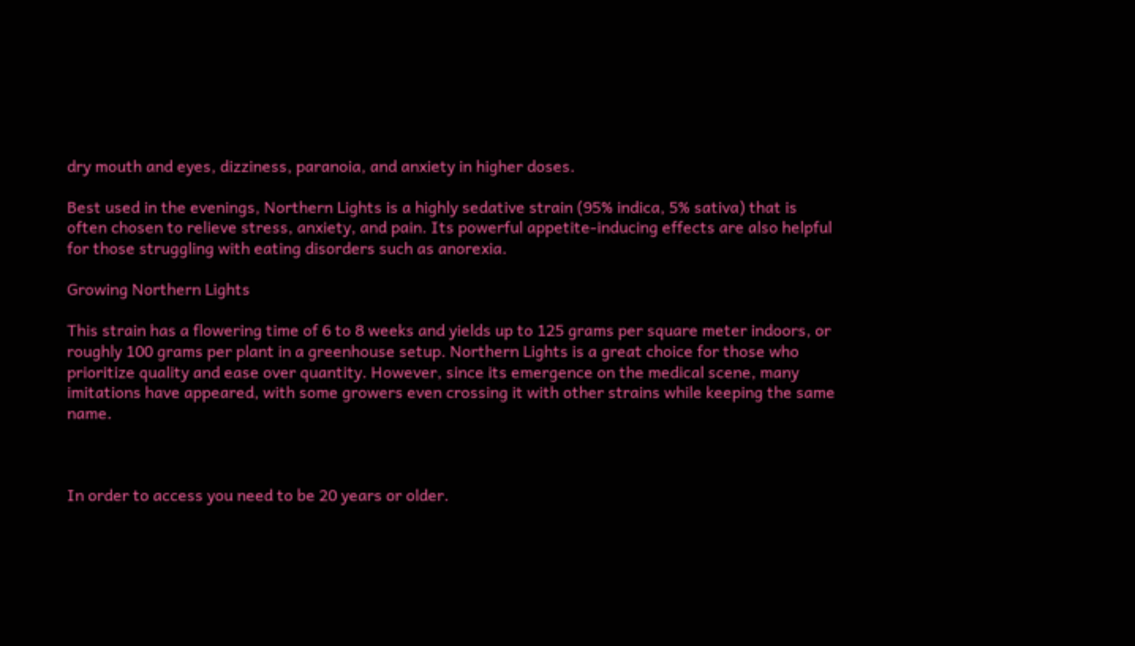dry mouth and eyes, dizziness, paranoia, and anxiety in higher doses.

Best used in the evenings, Northern Lights is a highly sedative strain (95% indica, 5% sativa) that is often chosen to relieve stress, anxiety, and pain. Its powerful appetite-inducing effects are also helpful for those struggling with eating disorders such as anorexia.

Growing Northern Lights

This strain has a flowering time of 6 to 8 weeks and yields up to 125 grams per square meter indoors, or roughly 100 grams per plant in a greenhouse setup. Northern Lights is a great choice for those who prioritize quality and ease over quantity. However, since its emergence on the medical scene, many imitations have appeared, with some growers even crossing it with other strains while keeping the same name.



In order to access you need to be 20 years or older.